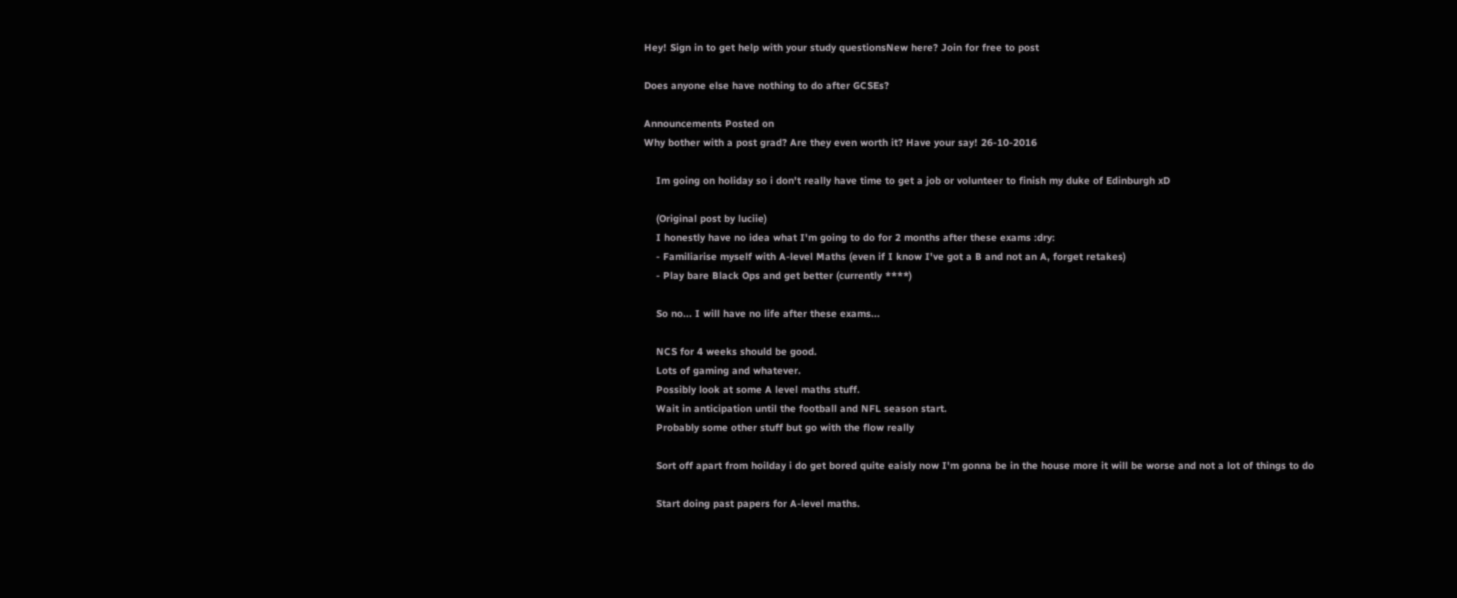Hey! Sign in to get help with your study questionsNew here? Join for free to post

Does anyone else have nothing to do after GCSEs?

Announcements Posted on
Why bother with a post grad? Are they even worth it? Have your say! 26-10-2016

    Im going on holiday so i don't really have time to get a job or volunteer to finish my duke of Edinburgh xD

    (Original post by luciie)
    I honestly have no idea what I'm going to do for 2 months after these exams :dry:
    - Familiarise myself with A-level Maths (even if I know I've got a B and not an A, forget retakes)
    - Play bare Black Ops and get better (currently ****)

    So no... I will have no life after these exams...

    NCS for 4 weeks should be good.
    Lots of gaming and whatever.
    Possibly look at some A level maths stuff.
    Wait in anticipation until the football and NFL season start.
    Probably some other stuff but go with the flow really

    Sort off apart from hoilday i do get bored quite eaisly now I'm gonna be in the house more it will be worse and not a lot of things to do

    Start doing past papers for A-level maths.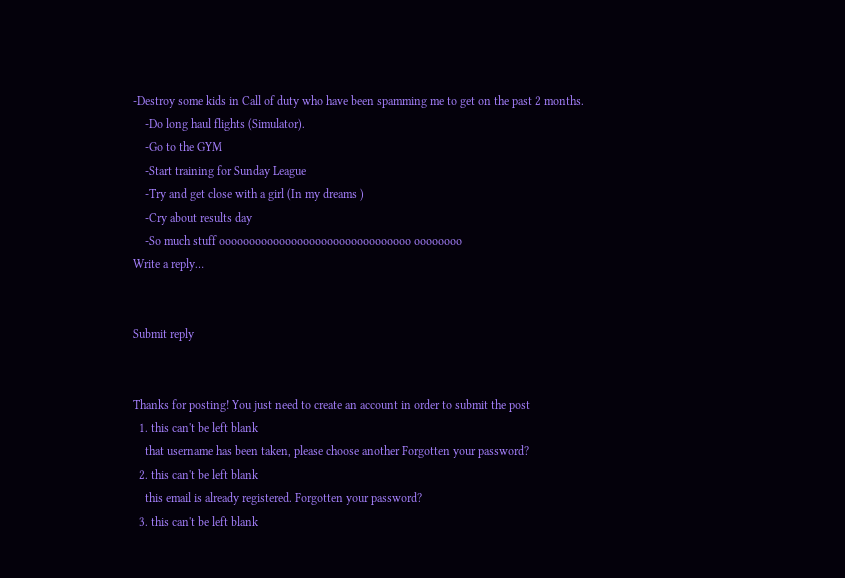-Destroy some kids in Call of duty who have been spamming me to get on the past 2 months.
    -Do long haul flights (Simulator).
    -Go to the GYM
    -Start training for Sunday League
    -Try and get close with a girl (In my dreams )
    -Cry about results day
    -So much stuff oooooooooooooooooooooooooooooooo oooooooo
Write a reply…


Submit reply


Thanks for posting! You just need to create an account in order to submit the post
  1. this can't be left blank
    that username has been taken, please choose another Forgotten your password?
  2. this can't be left blank
    this email is already registered. Forgotten your password?
  3. this can't be left blank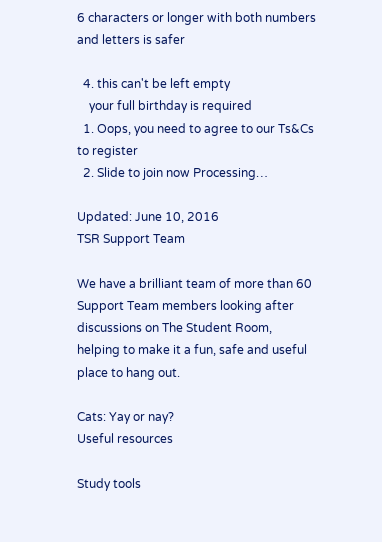6 characters or longer with both numbers and letters is safer

  4. this can't be left empty
    your full birthday is required
  1. Oops, you need to agree to our Ts&Cs to register
  2. Slide to join now Processing…

Updated: June 10, 2016
TSR Support Team

We have a brilliant team of more than 60 Support Team members looking after discussions on The Student Room, helping to make it a fun, safe and useful place to hang out.

Cats: Yay or nay?
Useful resources

Study tools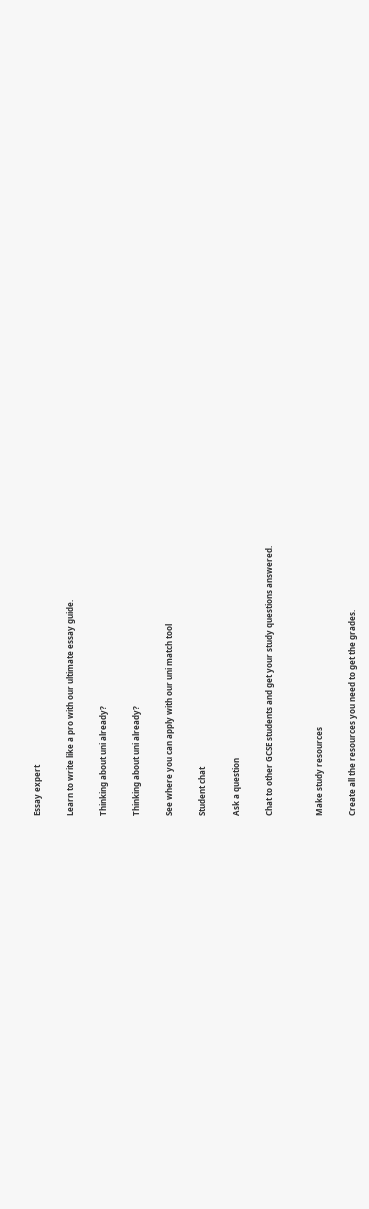Essay expert

Learn to write like a pro with our ultimate essay guide.

Thinking about uni already?

Thinking about uni already?

See where you can apply with our uni match tool

Student chat

Ask a question

Chat to other GCSE students and get your study questions answered.


Make study resources

Create all the resources you need to get the grades.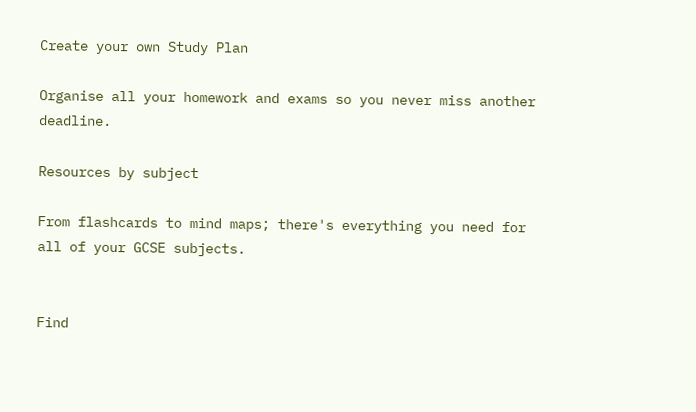Create your own Study Plan

Organise all your homework and exams so you never miss another deadline.

Resources by subject

From flashcards to mind maps; there's everything you need for all of your GCSE subjects.


Find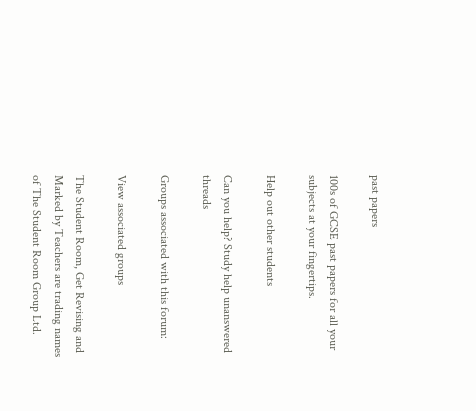past papers

100s of GCSE past papers for all your subjects at your fingertips.

Help out other students

Can you help? Study help unanswered threads

Groups associated with this forum:

View associated groups

The Student Room, Get Revising and Marked by Teachers are trading names of The Student Room Group Ltd.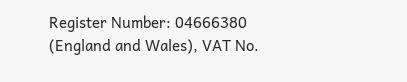Register Number: 04666380 (England and Wales), VAT No.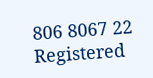806 8067 22 Registered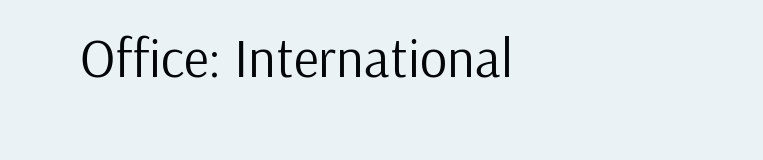Office: International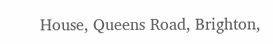House, Queens Road, Brighton,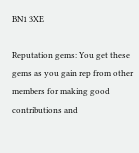BN1 3XE

Reputation gems: You get these gems as you gain rep from other members for making good contributions and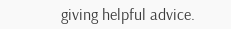giving helpful advice.